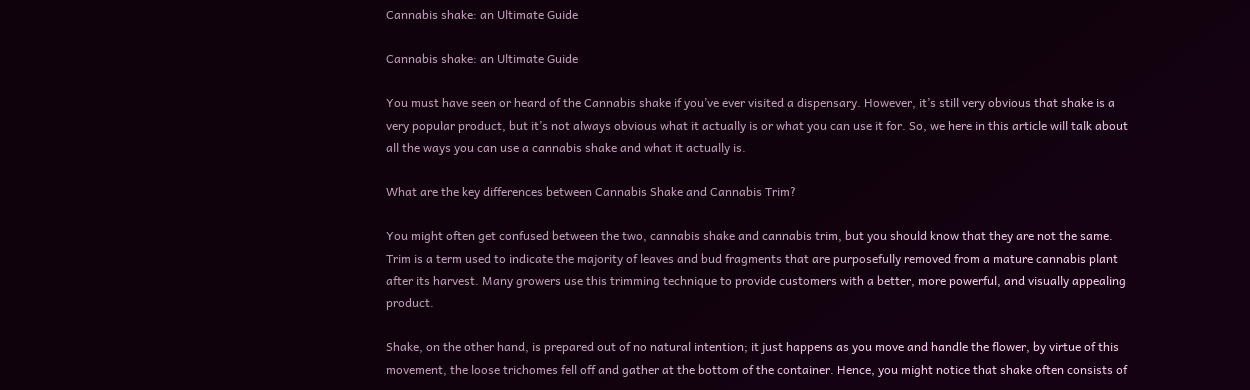Cannabis shake: an Ultimate Guide

Cannabis shake: an Ultimate Guide

You must have seen or heard of the Cannabis shake if you’ve ever visited a dispensary. However, it’s still very obvious that shake is a very popular product, but it’s not always obvious what it actually is or what you can use it for. So, we here in this article will talk about all the ways you can use a cannabis shake and what it actually is.

What are the key differences between Cannabis Shake and Cannabis Trim?

You might often get confused between the two, cannabis shake and cannabis trim, but you should know that they are not the same. Trim is a term used to indicate the majority of leaves and bud fragments that are purposefully removed from a mature cannabis plant after its harvest. Many growers use this trimming technique to provide customers with a better, more powerful, and visually appealing product.

Shake, on the other hand, is prepared out of no natural intention; it just happens as you move and handle the flower, by virtue of this movement, the loose trichomes fell off and gather at the bottom of the container. Hence, you might notice that shake often consists of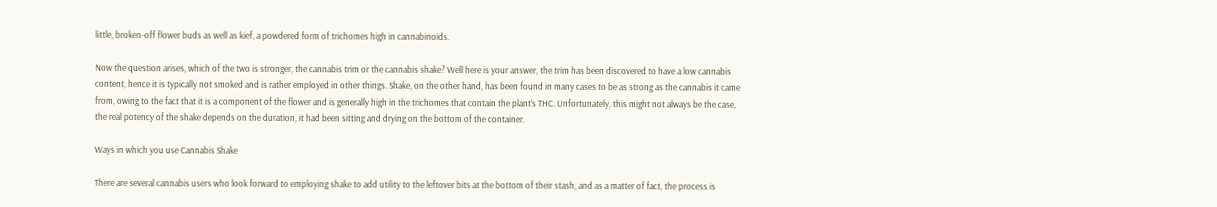little, broken-off flower buds as well as kief, a powdered form of trichomes high in cannabinoids.

Now the question arises, which of the two is stronger, the cannabis trim or the cannabis shake? Well here is your answer, the trim has been discovered to have a low cannabis content, hence it is typically not smoked and is rather employed in other things. Shake, on the other hand, has been found in many cases to be as strong as the cannabis it came from, owing to the fact that it is a component of the flower and is generally high in the trichomes that contain the plant’s THC. Unfortunately, this might not always be the case, the real potency of the shake depends on the duration, it had been sitting and drying on the bottom of the container.

Ways in which you use Cannabis Shake

There are several cannabis users who look forward to employing shake to add utility to the leftover bits at the bottom of their stash, and as a matter of fact, the process is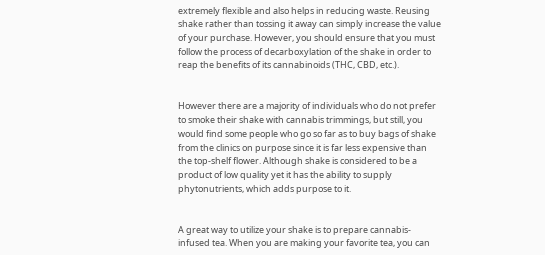extremely flexible and also helps in reducing waste. Reusing shake rather than tossing it away can simply increase the value of your purchase. However, you should ensure that you must follow the process of decarboxylation of the shake in order to reap the benefits of its cannabinoids (THC, CBD, etc.).


However there are a majority of individuals who do not prefer to smoke their shake with cannabis trimmings, but still, you would find some people who go so far as to buy bags of shake from the clinics on purpose since it is far less expensive than the top-shelf flower. Although shake is considered to be a product of low quality yet it has the ability to supply phytonutrients, which adds purpose to it.


A great way to utilize your shake is to prepare cannabis-infused tea. When you are making your favorite tea, you can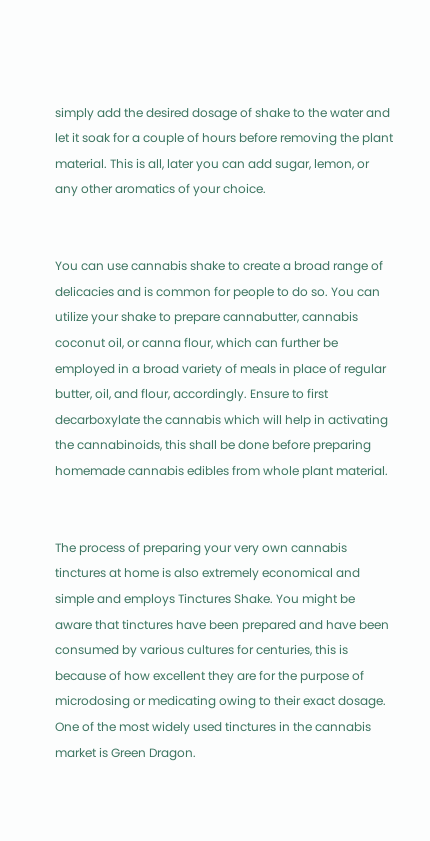simply add the desired dosage of shake to the water and let it soak for a couple of hours before removing the plant material. This is all, later you can add sugar, lemon, or any other aromatics of your choice.


You can use cannabis shake to create a broad range of delicacies and is common for people to do so. You can utilize your shake to prepare cannabutter, cannabis coconut oil, or canna flour, which can further be employed in a broad variety of meals in place of regular butter, oil, and flour, accordingly. Ensure to first decarboxylate the cannabis which will help in activating the cannabinoids, this shall be done before preparing homemade cannabis edibles from whole plant material.


The process of preparing your very own cannabis tinctures at home is also extremely economical and simple and employs Tinctures Shake. You might be aware that tinctures have been prepared and have been consumed by various cultures for centuries, this is because of how excellent they are for the purpose of microdosing or medicating owing to their exact dosage. One of the most widely used tinctures in the cannabis market is Green Dragon.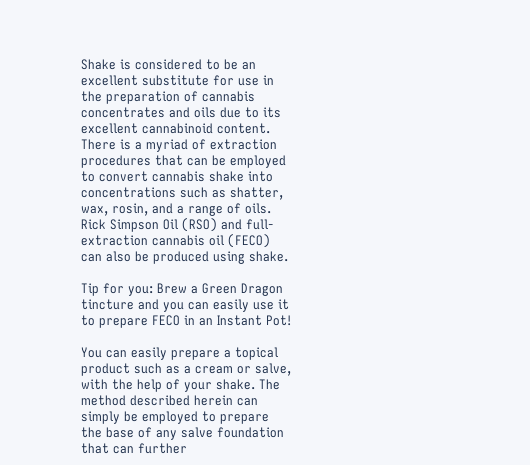Shake is considered to be an excellent substitute for use in the preparation of cannabis concentrates and oils due to its excellent cannabinoid content. There is a myriad of extraction procedures that can be employed to convert cannabis shake into concentrations such as shatter, wax, rosin, and a range of oils. Rick Simpson Oil (RSO) and full-extraction cannabis oil (FECO) can also be produced using shake.

Tip for you: Brew a Green Dragon tincture and you can easily use it to prepare FECO in an Instant Pot!

You can easily prepare a topical product such as a cream or salve, with the help of your shake. The method described herein can simply be employed to prepare the base of any salve foundation that can further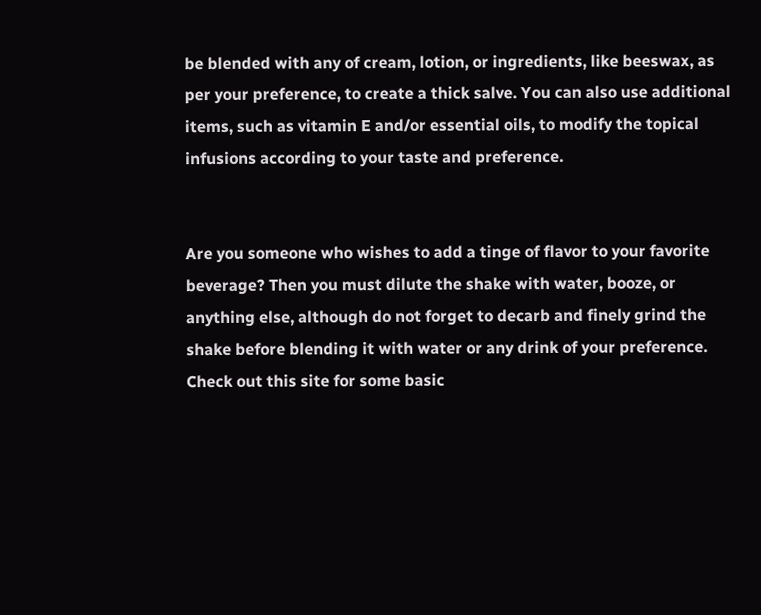be blended with any of cream, lotion, or ingredients, like beeswax, as per your preference, to create a thick salve. You can also use additional items, such as vitamin E and/or essential oils, to modify the topical infusions according to your taste and preference.


Are you someone who wishes to add a tinge of flavor to your favorite beverage? Then you must dilute the shake with water, booze, or anything else, although do not forget to decarb and finely grind the shake before blending it with water or any drink of your preference. Check out this site for some basic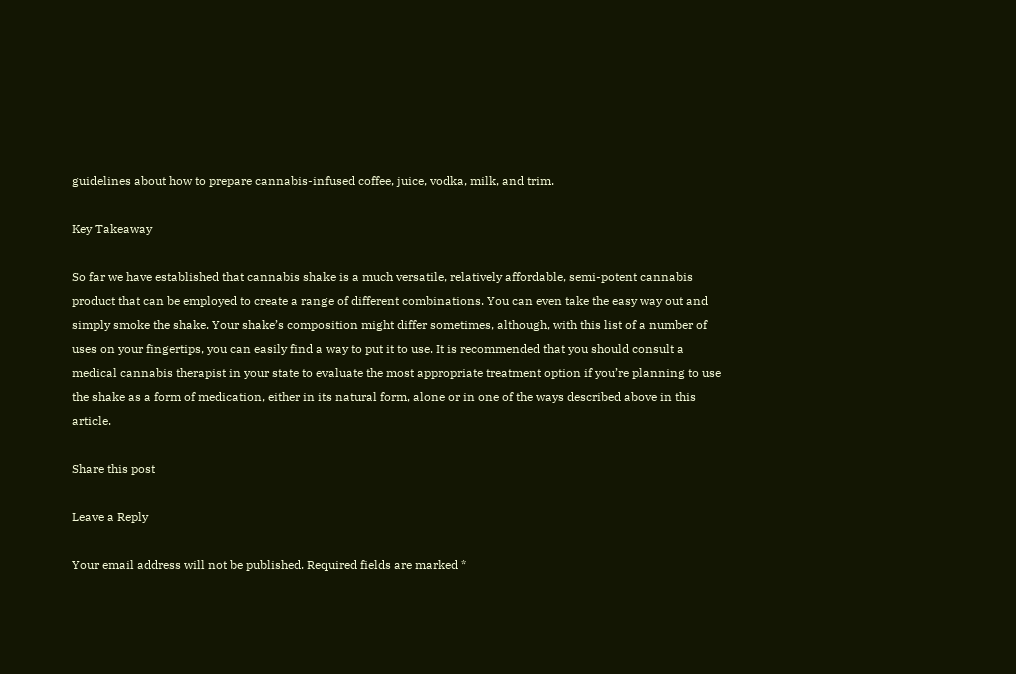guidelines about how to prepare cannabis-infused coffee, juice, vodka, milk, and trim.

Key Takeaway

So far we have established that cannabis shake is a much versatile, relatively affordable, semi-potent cannabis product that can be employed to create a range of different combinations. You can even take the easy way out and simply smoke the shake. Your shake’s composition might differ sometimes, although, with this list of a number of uses on your fingertips, you can easily find a way to put it to use. It is recommended that you should consult a medical cannabis therapist in your state to evaluate the most appropriate treatment option if you’re planning to use the shake as a form of medication, either in its natural form, alone or in one of the ways described above in this article.

Share this post

Leave a Reply

Your email address will not be published. Required fields are marked *